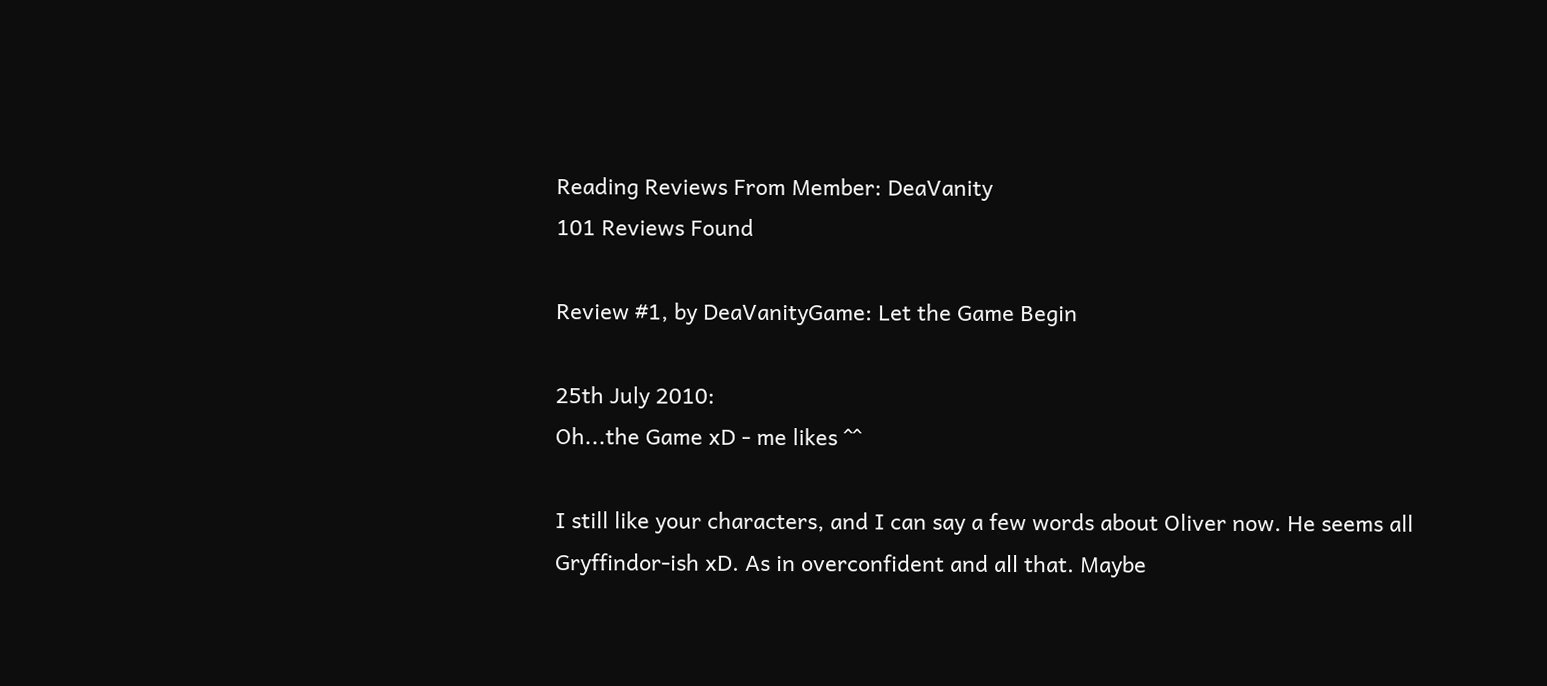Reading Reviews From Member: DeaVanity
101 Reviews Found

Review #1, by DeaVanityGame: Let the Game Begin

25th July 2010:
Oh...the Game xD - me likes ^^

I still like your characters, and I can say a few words about Oliver now. He seems all Gryffindor-ish xD. As in overconfident and all that. Maybe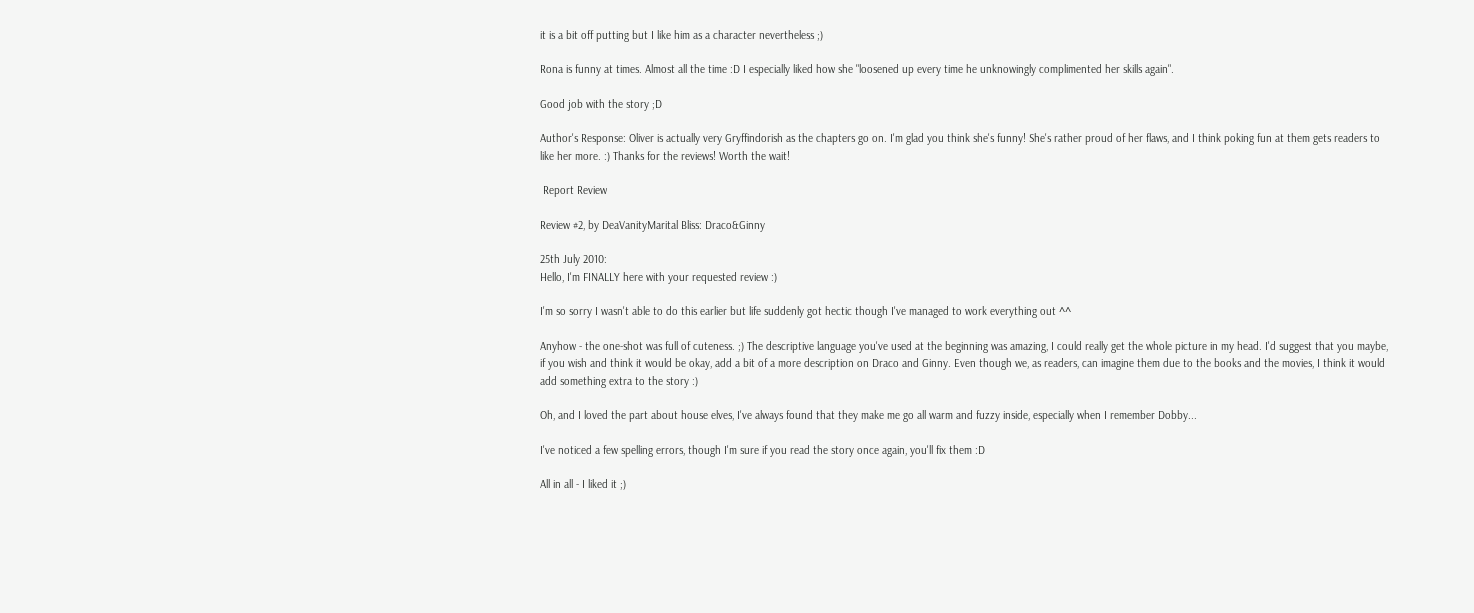it is a bit off putting but I like him as a character nevertheless ;)

Rona is funny at times. Almost all the time :D I especially liked how she "loosened up every time he unknowingly complimented her skills again".

Good job with the story ;D

Author's Response: Oliver is actually very Gryffindorish as the chapters go on. I'm glad you think she's funny! She's rather proud of her flaws, and I think poking fun at them gets readers to like her more. :) Thanks for the reviews! Worth the wait!

 Report Review

Review #2, by DeaVanityMarital Bliss: Draco&Ginny

25th July 2010:
Hello, I'm FINALLY here with your requested review :)

I'm so sorry I wasn't able to do this earlier but life suddenly got hectic though I've managed to work everything out ^^

Anyhow - the one-shot was full of cuteness. ;) The descriptive language you've used at the beginning was amazing, I could really get the whole picture in my head. I'd suggest that you maybe, if you wish and think it would be okay, add a bit of a more description on Draco and Ginny. Even though we, as readers, can imagine them due to the books and the movies, I think it would add something extra to the story :)

Oh, and I loved the part about house elves, I've always found that they make me go all warm and fuzzy inside, especially when I remember Dobby...

I've noticed a few spelling errors, though I'm sure if you read the story once again, you'll fix them :D

All in all - I liked it ;)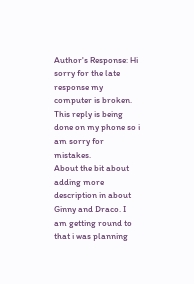Author's Response: Hi sorry for the late response my computer is broken. This reply is being done on my phone so i am sorry for mistakes.
About the bit about adding more description in about Ginny and Draco. I am getting round to that i was planning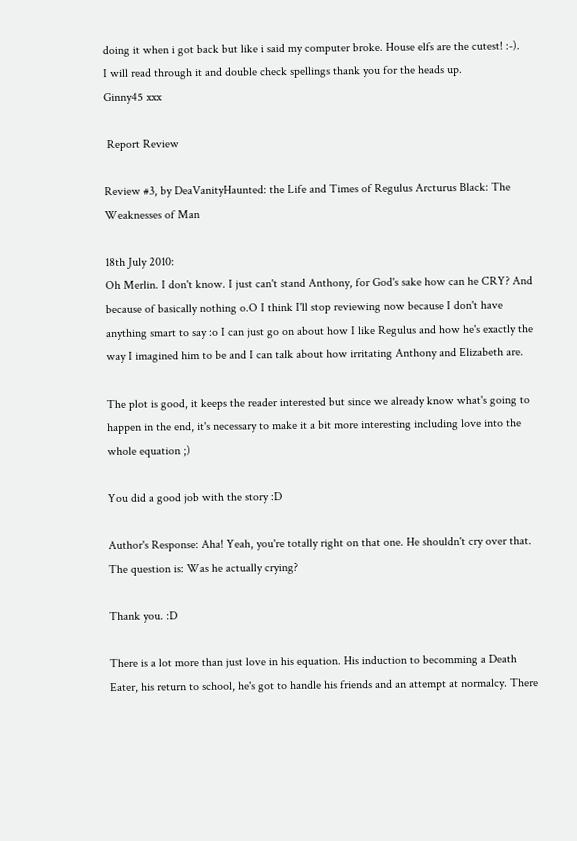doing it when i got back but like i said my computer broke. House elfs are the cutest! :-).
I will read through it and double check spellings thank you for the heads up.
Ginny45 xxx

 Report Review

Review #3, by DeaVanityHaunted: the Life and Times of Regulus Arcturus Black: The Weaknesses of Man

18th July 2010:
Oh Merlin. I don't know. I just can't stand Anthony, for God's sake how can he CRY? And because of basically nothing o.O I think I'll stop reviewing now because I don't have anything smart to say :o I can just go on about how I like Regulus and how he's exactly the way I imagined him to be and I can talk about how irritating Anthony and Elizabeth are.

The plot is good, it keeps the reader interested but since we already know what's going to happen in the end, it's necessary to make it a bit more interesting including love into the whole equation ;)

You did a good job with the story :D

Author's Response: Aha! Yeah, you're totally right on that one. He shouldn't cry over that. The question is: Was he actually crying?

Thank you. :D

There is a lot more than just love in his equation. His induction to becomming a Death Eater, his return to school, he's got to handle his friends and an attempt at normalcy. There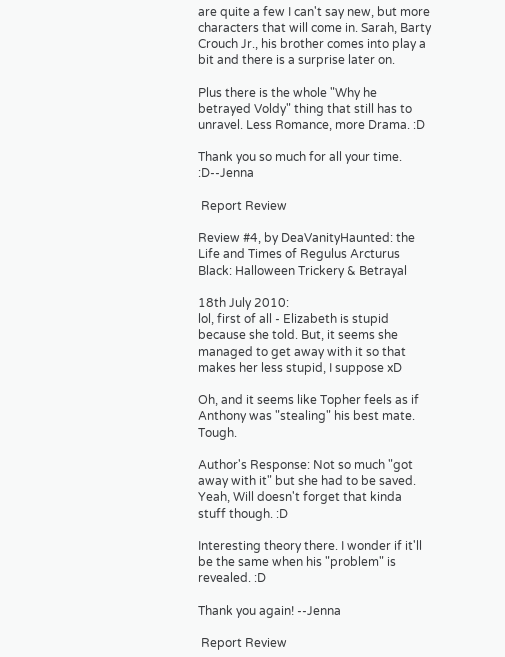are quite a few I can't say new, but more characters that will come in. Sarah, Barty Crouch Jr., his brother comes into play a bit and there is a surprise later on.

Plus there is the whole "Why he betrayed Voldy" thing that still has to unravel. Less Romance, more Drama. :D

Thank you so much for all your time. :D--Jenna

 Report Review

Review #4, by DeaVanityHaunted: the Life and Times of Regulus Arcturus Black: Halloween Trickery & Betrayal

18th July 2010:
lol, first of all - Elizabeth is stupid because she told. But, it seems she managed to get away with it so that makes her less stupid, I suppose xD

Oh, and it seems like Topher feels as if Anthony was "stealing" his best mate. Tough.

Author's Response: Not so much "got away with it" but she had to be saved. Yeah, Will doesn't forget that kinda stuff though. :D

Interesting theory there. I wonder if it'll be the same when his "problem" is revealed. :D

Thank you again! --Jenna

 Report Review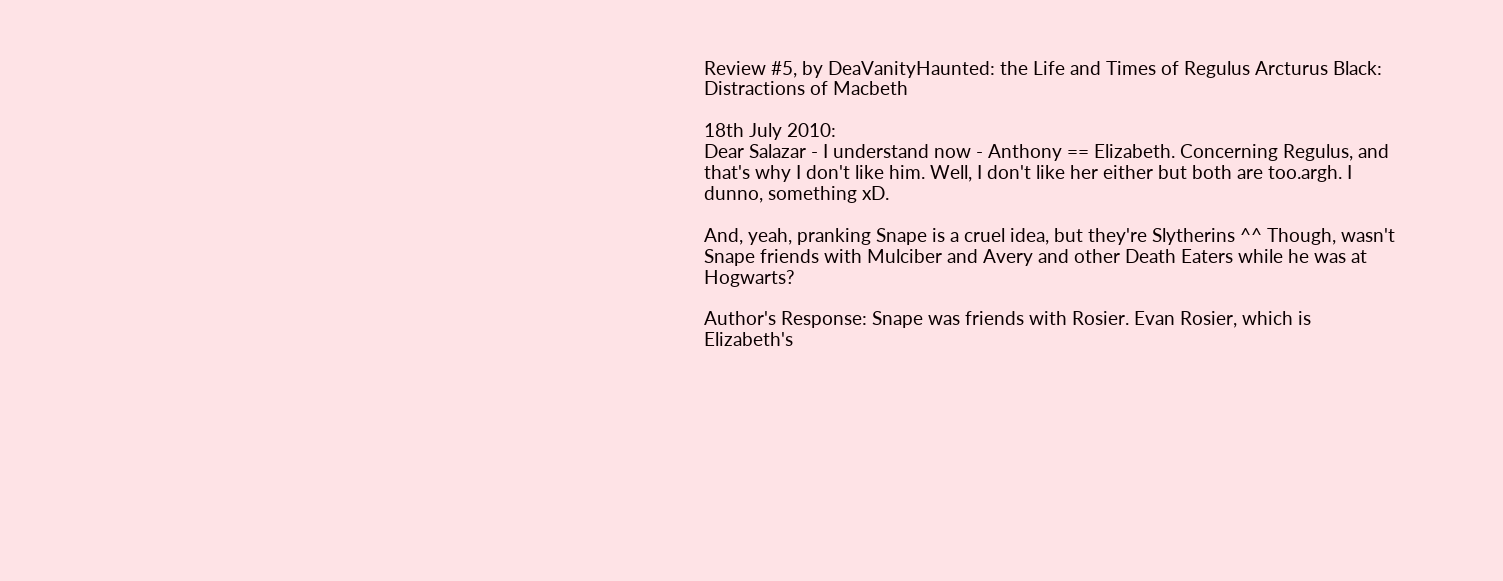Review #5, by DeaVanityHaunted: the Life and Times of Regulus Arcturus Black: Distractions of Macbeth

18th July 2010:
Dear Salazar - I understand now - Anthony == Elizabeth. Concerning Regulus, and that's why I don't like him. Well, I don't like her either but both are too.argh. I dunno, something xD.

And, yeah, pranking Snape is a cruel idea, but they're Slytherins ^^ Though, wasn't Snape friends with Mulciber and Avery and other Death Eaters while he was at Hogwarts?

Author's Response: Snape was friends with Rosier. Evan Rosier, which is Elizabeth's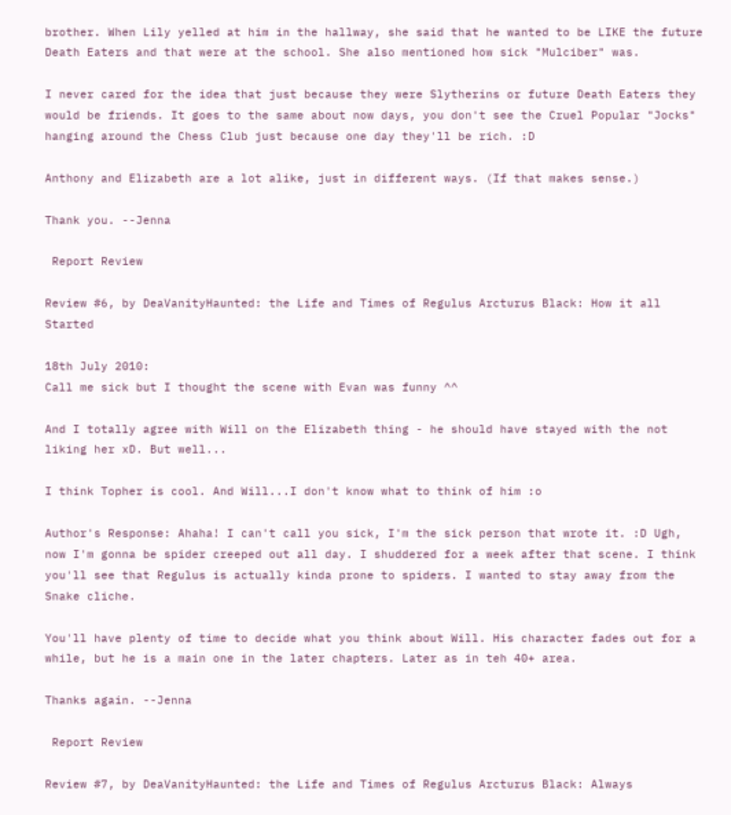brother. When Lily yelled at him in the hallway, she said that he wanted to be LIKE the future Death Eaters and that were at the school. She also mentioned how sick "Mulciber" was.

I never cared for the idea that just because they were Slytherins or future Death Eaters they would be friends. It goes to the same about now days, you don't see the Cruel Popular "Jocks" hanging around the Chess Club just because one day they'll be rich. :D

Anthony and Elizabeth are a lot alike, just in different ways. (If that makes sense.)

Thank you. --Jenna

 Report Review

Review #6, by DeaVanityHaunted: the Life and Times of Regulus Arcturus Black: How it all Started

18th July 2010:
Call me sick but I thought the scene with Evan was funny ^^

And I totally agree with Will on the Elizabeth thing - he should have stayed with the not liking her xD. But well...

I think Topher is cool. And Will...I don't know what to think of him :o

Author's Response: Ahaha! I can't call you sick, I'm the sick person that wrote it. :D Ugh, now I'm gonna be spider creeped out all day. I shuddered for a week after that scene. I think you'll see that Regulus is actually kinda prone to spiders. I wanted to stay away from the Snake cliche.

You'll have plenty of time to decide what you think about Will. His character fades out for a while, but he is a main one in the later chapters. Later as in teh 40+ area.

Thanks again. --Jenna

 Report Review

Review #7, by DeaVanityHaunted: the Life and Times of Regulus Arcturus Black: Always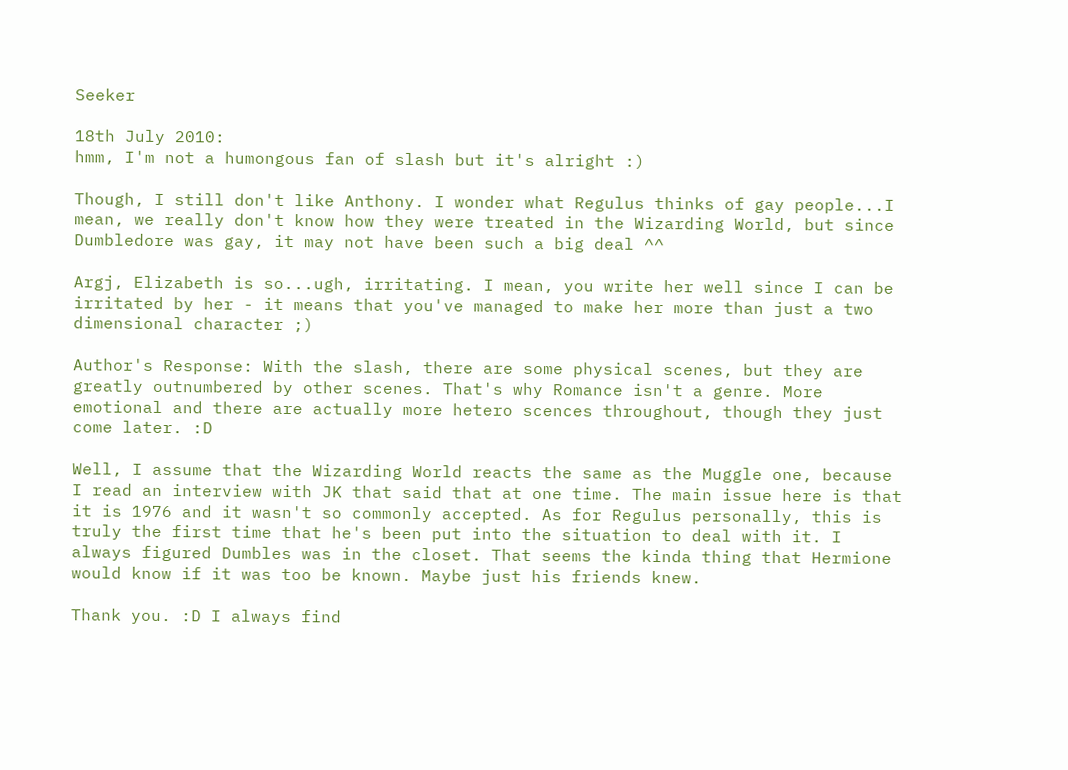Seeker

18th July 2010:
hmm, I'm not a humongous fan of slash but it's alright :)

Though, I still don't like Anthony. I wonder what Regulus thinks of gay people...I mean, we really don't know how they were treated in the Wizarding World, but since Dumbledore was gay, it may not have been such a big deal ^^

Argj, Elizabeth is so...ugh, irritating. I mean, you write her well since I can be irritated by her - it means that you've managed to make her more than just a two dimensional character ;)

Author's Response: With the slash, there are some physical scenes, but they are greatly outnumbered by other scenes. That's why Romance isn't a genre. More emotional and there are actually more hetero scences throughout, though they just come later. :D

Well, I assume that the Wizarding World reacts the same as the Muggle one, because I read an interview with JK that said that at one time. The main issue here is that it is 1976 and it wasn't so commonly accepted. As for Regulus personally, this is truly the first time that he's been put into the situation to deal with it. I always figured Dumbles was in the closet. That seems the kinda thing that Hermione would know if it was too be known. Maybe just his friends knew.

Thank you. :D I always find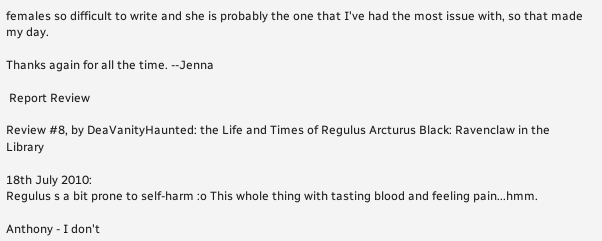females so difficult to write and she is probably the one that I've had the most issue with, so that made my day.

Thanks again for all the time. --Jenna

 Report Review

Review #8, by DeaVanityHaunted: the Life and Times of Regulus Arcturus Black: Ravenclaw in the Library

18th July 2010:
Regulus s a bit prone to self-harm :o This whole thing with tasting blood and feeling pain...hmm.

Anthony - I don't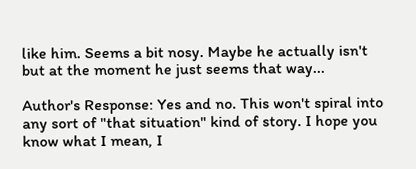like him. Seems a bit nosy. Maybe he actually isn't but at the moment he just seems that way...

Author's Response: Yes and no. This won't spiral into any sort of "that situation" kind of story. I hope you know what I mean, I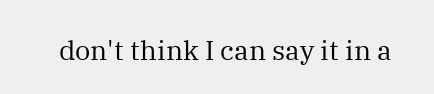don't think I can say it in a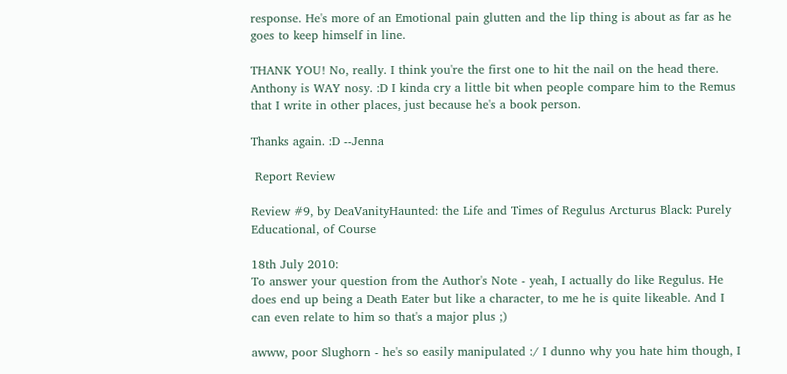response. He's more of an Emotional pain glutten and the lip thing is about as far as he goes to keep himself in line.

THANK YOU! No, really. I think you're the first one to hit the nail on the head there. Anthony is WAY nosy. :D I kinda cry a little bit when people compare him to the Remus that I write in other places, just because he's a book person.

Thanks again. :D --Jenna

 Report Review

Review #9, by DeaVanityHaunted: the Life and Times of Regulus Arcturus Black: Purely Educational, of Course

18th July 2010:
To answer your question from the Author's Note - yeah, I actually do like Regulus. He does end up being a Death Eater but like a character, to me he is quite likeable. And I can even relate to him so that's a major plus ;)

awww, poor Slughorn - he's so easily manipulated :/ I dunno why you hate him though, I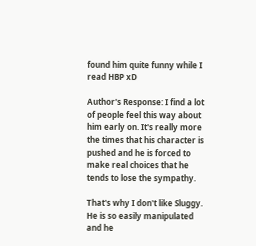found him quite funny while I read HBP xD

Author's Response: I find a lot of people feel this way about him early on. It's really more the times that his character is pushed and he is forced to make real choices that he tends to lose the sympathy.

That's why I don't like Sluggy. He is so easily manipulated and he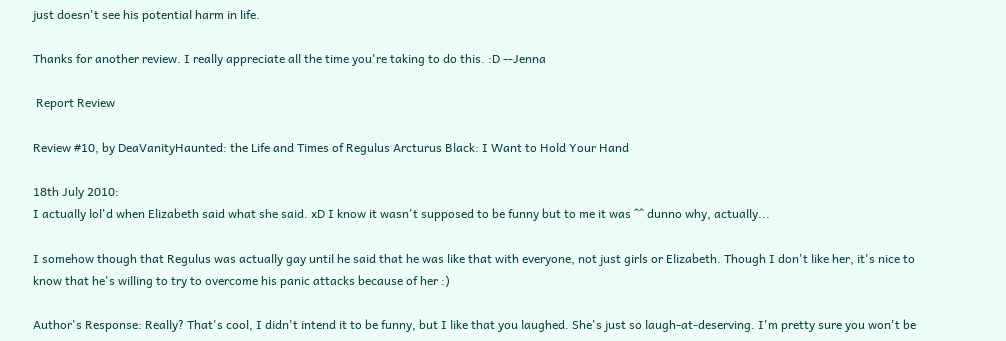just doesn't see his potential harm in life.

Thanks for another review. I really appreciate all the time you're taking to do this. :D --Jenna

 Report Review

Review #10, by DeaVanityHaunted: the Life and Times of Regulus Arcturus Black: I Want to Hold Your Hand

18th July 2010:
I actually lol'd when Elizabeth said what she said. xD I know it wasn't supposed to be funny but to me it was ^^ dunno why, actually...

I somehow though that Regulus was actually gay until he said that he was like that with everyone, not just girls or Elizabeth. Though I don't like her, it's nice to know that he's willing to try to overcome his panic attacks because of her :)

Author's Response: Really? That's cool, I didn't intend it to be funny, but I like that you laughed. She's just so laugh-at-deserving. I'm pretty sure you won't be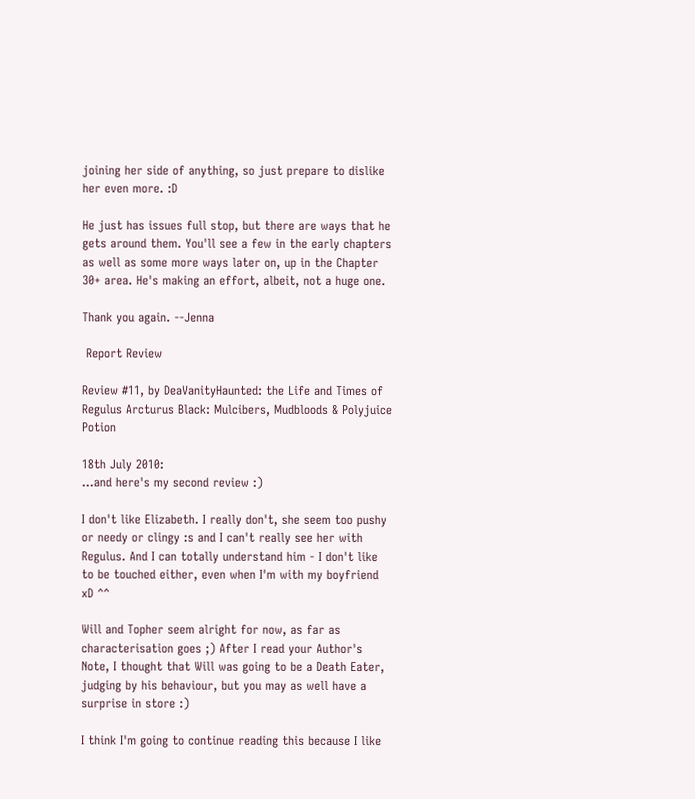joining her side of anything, so just prepare to dislike her even more. :D

He just has issues full stop, but there are ways that he gets around them. You'll see a few in the early chapters as well as some more ways later on, up in the Chapter 30+ area. He's making an effort, albeit, not a huge one.

Thank you again. --Jenna

 Report Review

Review #11, by DeaVanityHaunted: the Life and Times of Regulus Arcturus Black: Mulcibers, Mudbloods & Polyjuice Potion

18th July 2010:
...and here's my second review :)

I don't like Elizabeth. I really don't, she seem too pushy or needy or clingy :s and I can't really see her with Regulus. And I can totally understand him - I don't like to be touched either, even when I'm with my boyfriend xD ^^

Will and Topher seem alright for now, as far as characterisation goes ;) After I read your Author's Note, I thought that Will was going to be a Death Eater, judging by his behaviour, but you may as well have a surprise in store :)

I think I'm going to continue reading this because I like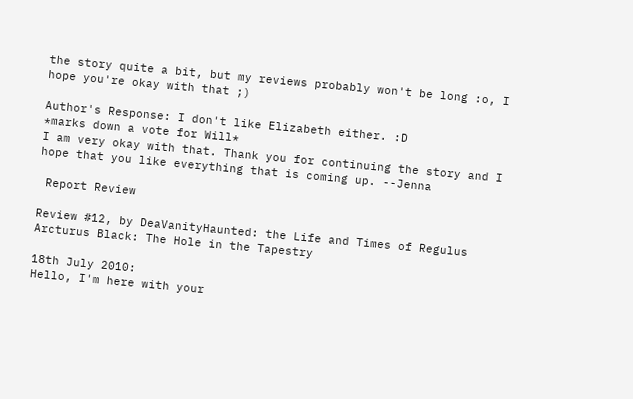the story quite a bit, but my reviews probably won't be long :o, I hope you're okay with that ;)

Author's Response: I don't like Elizabeth either. :D
*marks down a vote for Will*
I am very okay with that. Thank you for continuing the story and I hope that you like everything that is coming up. --Jenna

 Report Review

Review #12, by DeaVanityHaunted: the Life and Times of Regulus Arcturus Black: The Hole in the Tapestry

18th July 2010:
Hello, I'm here with your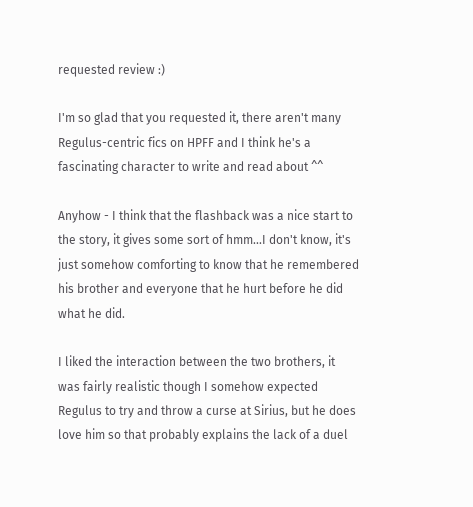requested review :)

I'm so glad that you requested it, there aren't many Regulus-centric fics on HPFF and I think he's a fascinating character to write and read about ^^

Anyhow - I think that the flashback was a nice start to the story, it gives some sort of hmm...I don't know, it's just somehow comforting to know that he remembered his brother and everyone that he hurt before he did what he did.

I liked the interaction between the two brothers, it was fairly realistic though I somehow expected Regulus to try and throw a curse at Sirius, but he does love him so that probably explains the lack of a duel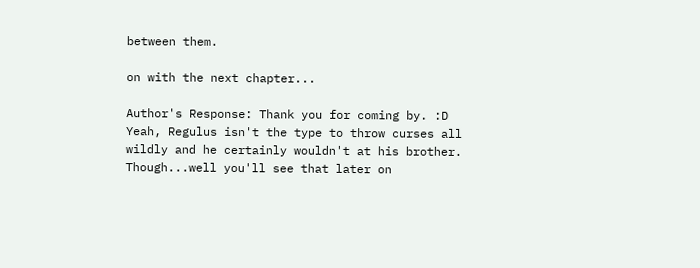between them.

on with the next chapter...

Author's Response: Thank you for coming by. :D
Yeah, Regulus isn't the type to throw curses all wildly and he certainly wouldn't at his brother. Though...well you'll see that later on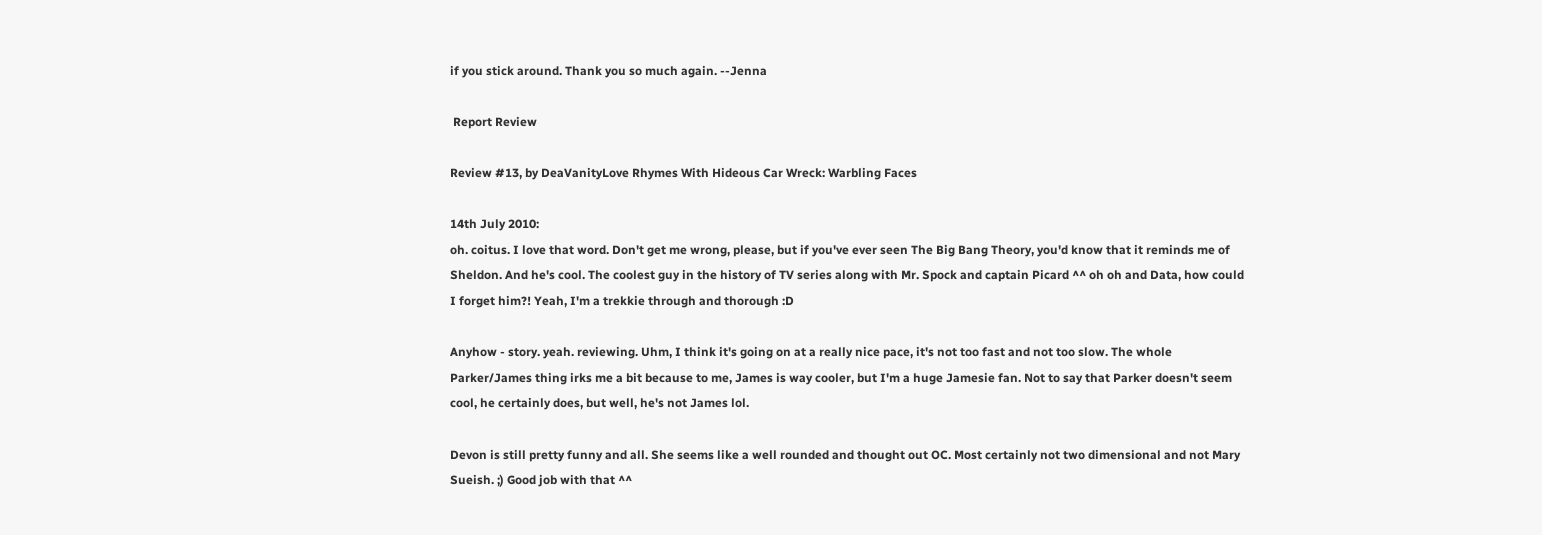if you stick around. Thank you so much again. --Jenna

 Report Review

Review #13, by DeaVanityLove Rhymes With Hideous Car Wreck: Warbling Faces

14th July 2010:
oh. coitus. I love that word. Don't get me wrong, please, but if you've ever seen The Big Bang Theory, you'd know that it reminds me of Sheldon. And he's cool. The coolest guy in the history of TV series along with Mr. Spock and captain Picard ^^ oh oh and Data, how could I forget him?! Yeah, I'm a trekkie through and thorough :D

Anyhow - story. yeah. reviewing. Uhm, I think it's going on at a really nice pace, it's not too fast and not too slow. The whole Parker/James thing irks me a bit because to me, James is way cooler, but I'm a huge Jamesie fan. Not to say that Parker doesn't seem cool, he certainly does, but well, he's not James lol.

Devon is still pretty funny and all. She seems like a well rounded and thought out OC. Most certainly not two dimensional and not Mary Sueish. ;) Good job with that ^^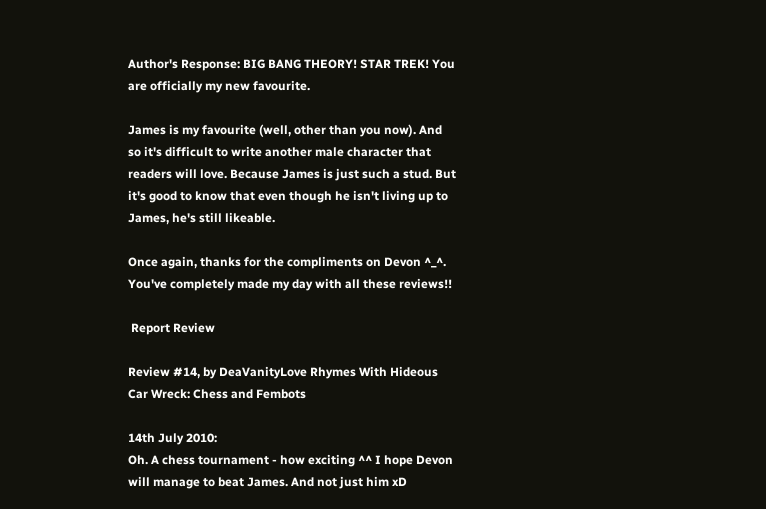Author's Response: BIG BANG THEORY! STAR TREK! You are officially my new favourite.

James is my favourite (well, other than you now). And so it's difficult to write another male character that readers will love. Because James is just such a stud. But it's good to know that even though he isn't living up to James, he's still likeable.

Once again, thanks for the compliments on Devon ^_^. You've completely made my day with all these reviews!!

 Report Review

Review #14, by DeaVanityLove Rhymes With Hideous Car Wreck: Chess and Fembots

14th July 2010:
Oh. A chess tournament - how exciting ^^ I hope Devon will manage to beat James. And not just him xD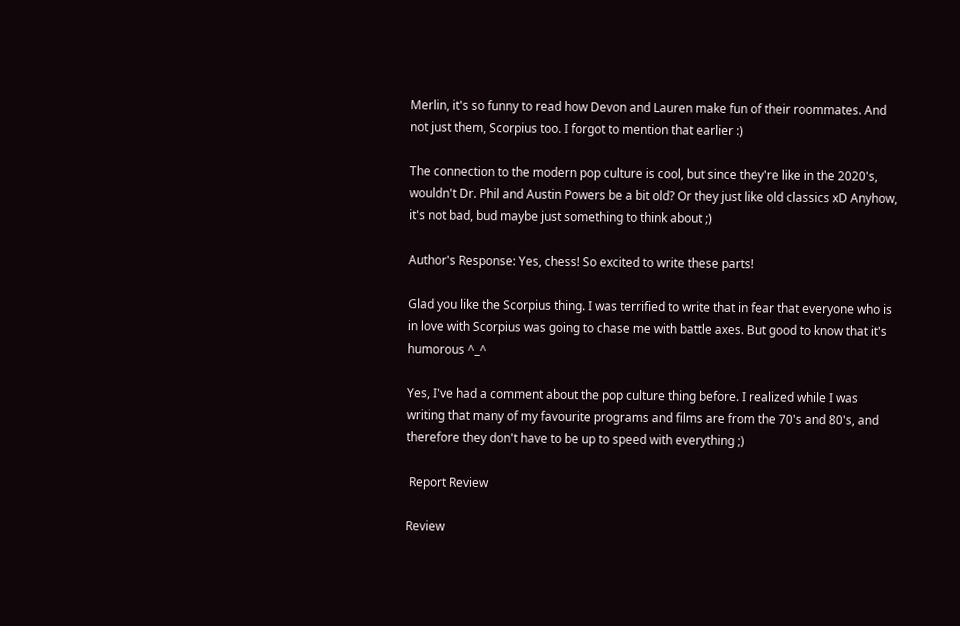Merlin, it's so funny to read how Devon and Lauren make fun of their roommates. And not just them, Scorpius too. I forgot to mention that earlier :)

The connection to the modern pop culture is cool, but since they're like in the 2020's, wouldn't Dr. Phil and Austin Powers be a bit old? Or they just like old classics xD Anyhow, it's not bad, bud maybe just something to think about ;)

Author's Response: Yes, chess! So excited to write these parts!

Glad you like the Scorpius thing. I was terrified to write that in fear that everyone who is in love with Scorpius was going to chase me with battle axes. But good to know that it's humorous ^_^

Yes, I've had a comment about the pop culture thing before. I realized while I was writing that many of my favourite programs and films are from the 70's and 80's, and therefore they don't have to be up to speed with everything ;)

 Report Review

Review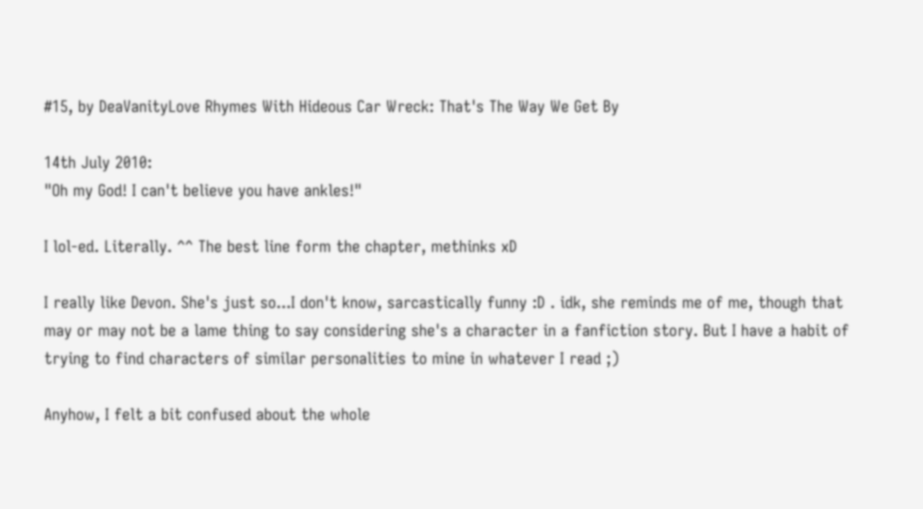#15, by DeaVanityLove Rhymes With Hideous Car Wreck: That's The Way We Get By

14th July 2010:
"Oh my God! I can't believe you have ankles!"

I lol-ed. Literally. ^^ The best line form the chapter, methinks xD

I really like Devon. She's just so...I don't know, sarcastically funny :D . idk, she reminds me of me, though that may or may not be a lame thing to say considering she's a character in a fanfiction story. But I have a habit of trying to find characters of similar personalities to mine in whatever I read ;)

Anyhow, I felt a bit confused about the whole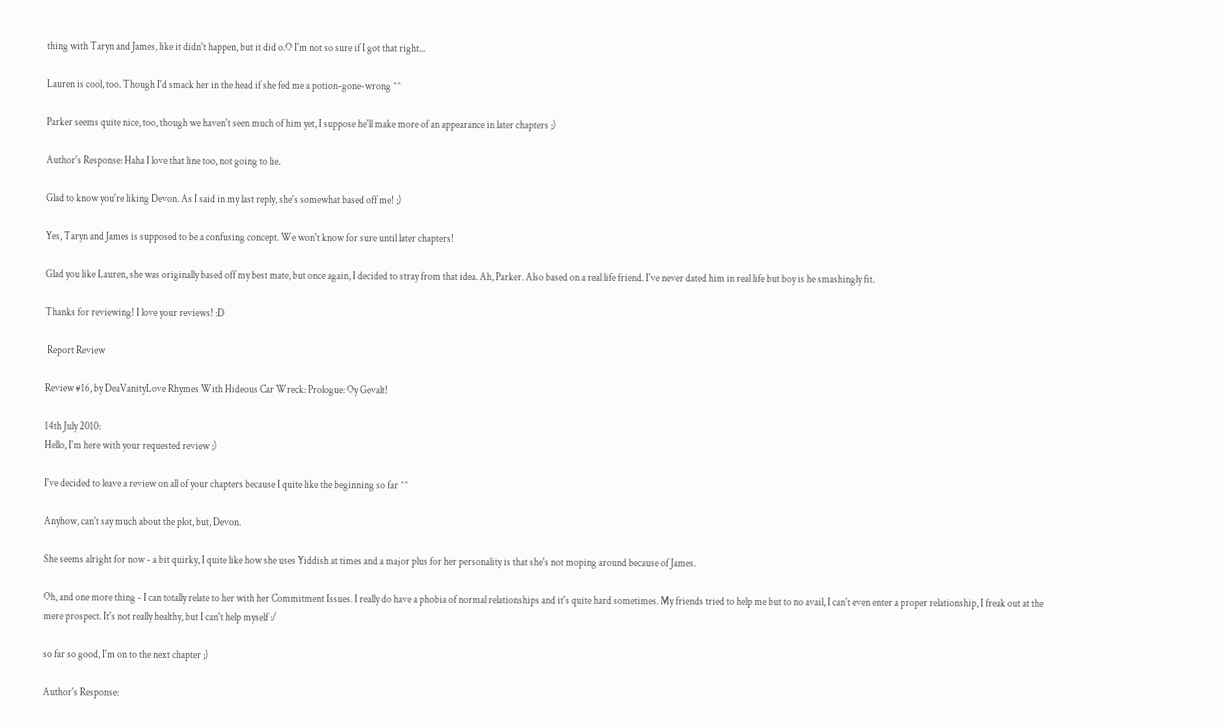thing with Taryn and James, like it didn't happen, but it did o.O I'm not so sure if I got that right...

Lauren is cool, too. Though I'd smack her in the head if she fed me a potion-gone-wrong ^^

Parker seems quite nice, too, though we haven't seen much of him yet, I suppose he'll make more of an appearance in later chapters ;)

Author's Response: Haha I love that line too, not going to lie.

Glad to know you're liking Devon. As I said in my last reply, she's somewhat based off me! ;)

Yes, Taryn and James is supposed to be a confusing concept. We won't know for sure until later chapters!

Glad you like Lauren, she was originally based off my best mate, but once again, I decided to stray from that idea. Ah, Parker. Also based on a real life friend. I've never dated him in real life but boy is he smashingly fit.

Thanks for reviewing! I love your reviews! :D

 Report Review

Review #16, by DeaVanityLove Rhymes With Hideous Car Wreck: Prologue: Oy Gevalt!

14th July 2010:
Hello, I'm here with your requested review ;)

I've decided to leave a review on all of your chapters because I quite like the beginning so far ^^

Anyhow, can't say much about the plot, but, Devon.

She seems alright for now - a bit quirky, I quite like how she uses Yiddish at times and a major plus for her personality is that she's not moping around because of James.

Oh, and one more thing - I can totally relate to her with her Commitment Issues. I really do have a phobia of normal relationships and it's quite hard sometimes. My friends tried to help me but to no avail, I can't even enter a proper relationship, I freak out at the mere prospect. It's not really healthy, but I can't help myself :/

so far so good, I'm on to the next chapter ;)

Author's Response: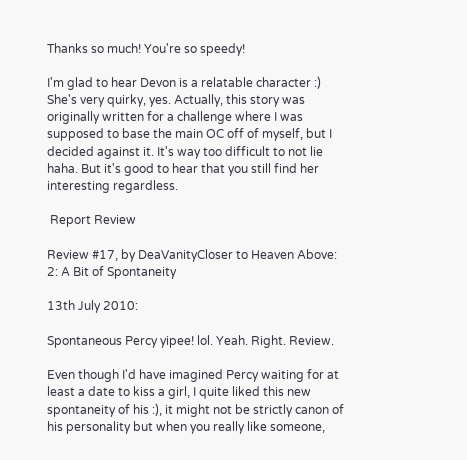Thanks so much! You're so speedy!

I'm glad to hear Devon is a relatable character :) She's very quirky, yes. Actually, this story was originally written for a challenge where I was supposed to base the main OC off of myself, but I decided against it. It's way too difficult to not lie haha. But it's good to hear that you still find her interesting regardless.

 Report Review

Review #17, by DeaVanityCloser to Heaven Above: 2: A Bit of Spontaneity

13th July 2010:

Spontaneous Percy yipee! lol. Yeah. Right. Review.

Even though I'd have imagined Percy waiting for at least a date to kiss a girl, I quite liked this new spontaneity of his :), it might not be strictly canon of his personality but when you really like someone,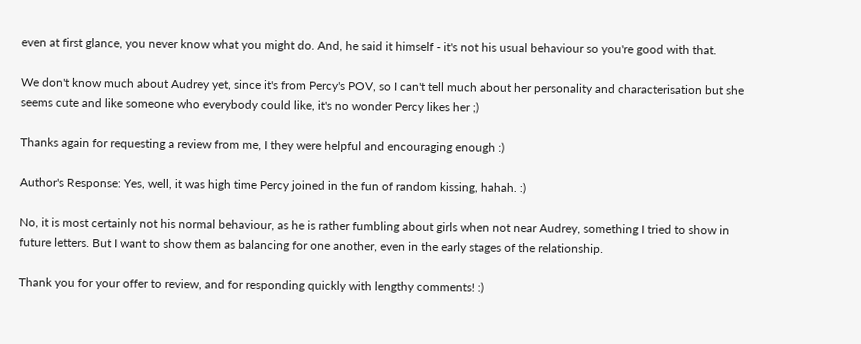even at first glance, you never know what you might do. And, he said it himself - it's not his usual behaviour so you're good with that.

We don't know much about Audrey yet, since it's from Percy's POV, so I can't tell much about her personality and characterisation but she seems cute and like someone who everybody could like, it's no wonder Percy likes her ;)

Thanks again for requesting a review from me, I they were helpful and encouraging enough :)

Author's Response: Yes, well, it was high time Percy joined in the fun of random kissing, hahah. :)

No, it is most certainly not his normal behaviour, as he is rather fumbling about girls when not near Audrey, something I tried to show in future letters. But I want to show them as balancing for one another, even in the early stages of the relationship.

Thank you for your offer to review, and for responding quickly with lengthy comments! :)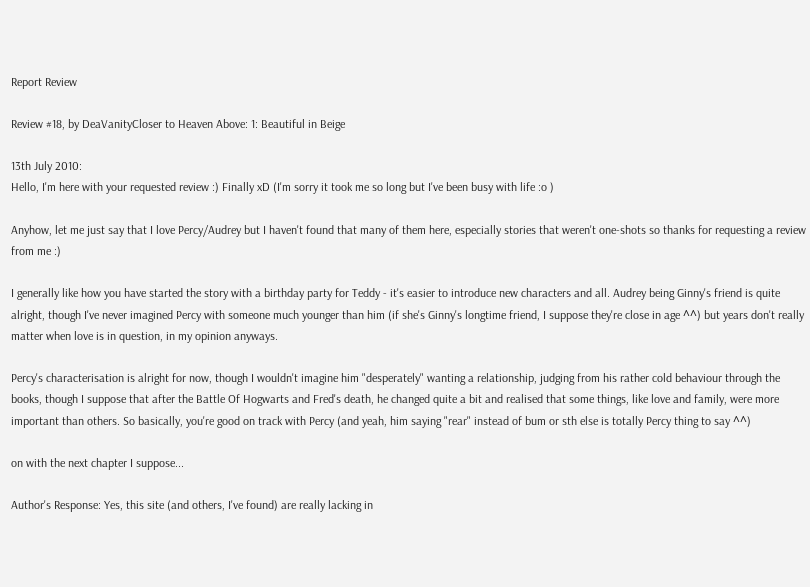Report Review

Review #18, by DeaVanityCloser to Heaven Above: 1: Beautiful in Beige

13th July 2010:
Hello, I'm here with your requested review :) Finally xD (I'm sorry it took me so long but I've been busy with life :o )

Anyhow, let me just say that I love Percy/Audrey but I haven't found that many of them here, especially stories that weren't one-shots so thanks for requesting a review from me :)

I generally like how you have started the story with a birthday party for Teddy - it's easier to introduce new characters and all. Audrey being Ginny's friend is quite alright, though I've never imagined Percy with someone much younger than him (if she's Ginny's longtime friend, I suppose they're close in age ^^) but years don't really matter when love is in question, in my opinion anyways.

Percy's characterisation is alright for now, though I wouldn't imagine him "desperately" wanting a relationship, judging from his rather cold behaviour through the books, though I suppose that after the Battle Of Hogwarts and Fred's death, he changed quite a bit and realised that some things, like love and family, were more important than others. So basically, you're good on track with Percy (and yeah, him saying "rear" instead of bum or sth else is totally Percy thing to say ^^)

on with the next chapter I suppose...

Author's Response: Yes, this site (and others, I've found) are really lacking in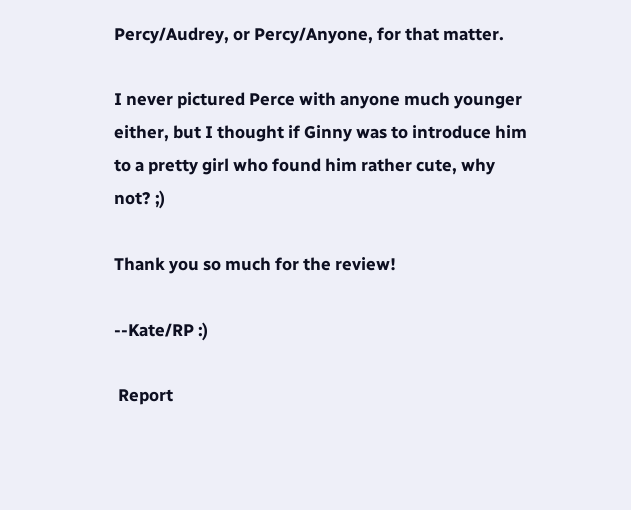Percy/Audrey, or Percy/Anyone, for that matter.

I never pictured Perce with anyone much younger either, but I thought if Ginny was to introduce him to a pretty girl who found him rather cute, why not? ;)

Thank you so much for the review!

--Kate/RP :)

 Report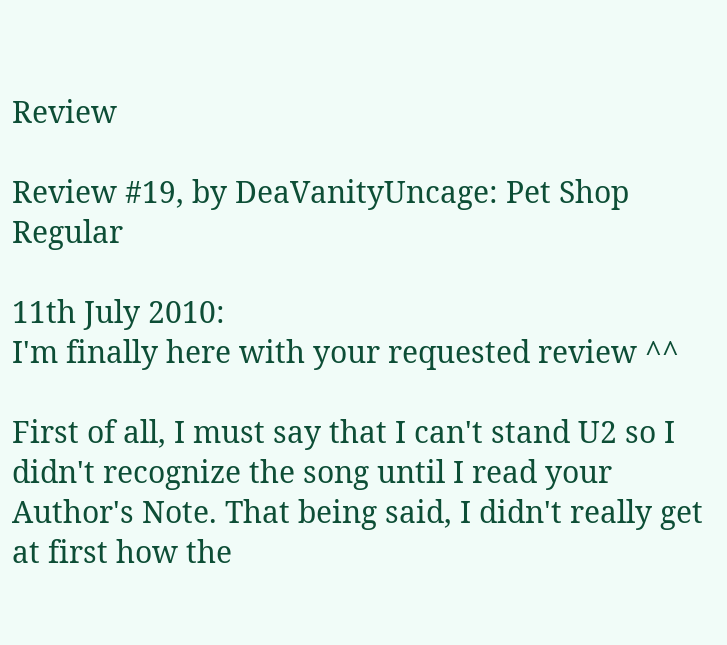Review

Review #19, by DeaVanityUncage: Pet Shop Regular

11th July 2010:
I'm finally here with your requested review ^^

First of all, I must say that I can't stand U2 so I didn't recognize the song until I read your Author's Note. That being said, I didn't really get at first how the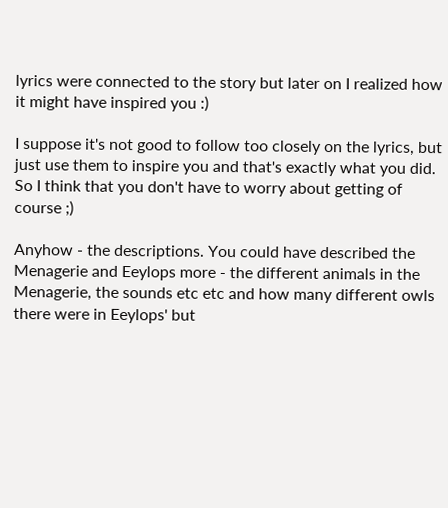lyrics were connected to the story but later on I realized how it might have inspired you :)

I suppose it's not good to follow too closely on the lyrics, but just use them to inspire you and that's exactly what you did. So I think that you don't have to worry about getting of course ;)

Anyhow - the descriptions. You could have described the Menagerie and Eeylops more - the different animals in the Menagerie, the sounds etc etc and how many different owls there were in Eeylops' but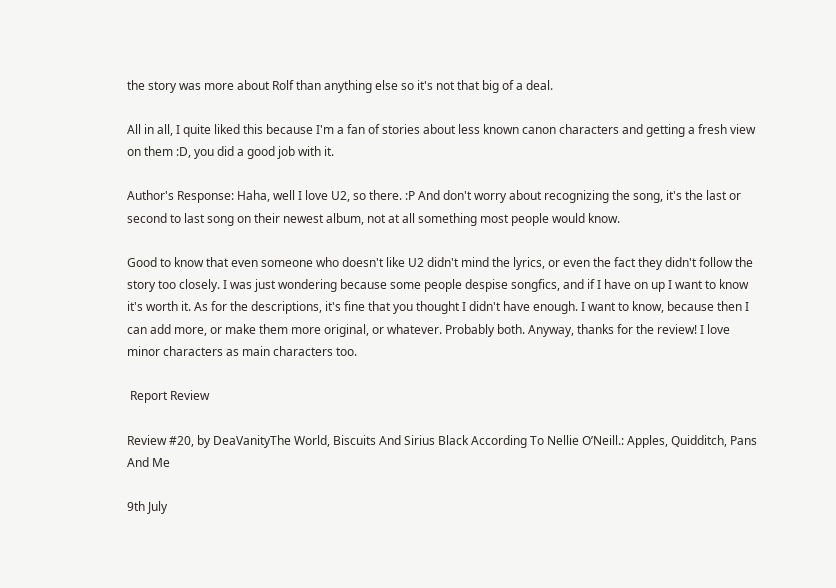the story was more about Rolf than anything else so it's not that big of a deal.

All in all, I quite liked this because I'm a fan of stories about less known canon characters and getting a fresh view on them :D, you did a good job with it.

Author's Response: Haha, well I love U2, so there. :P And don't worry about recognizing the song, it's the last or second to last song on their newest album, not at all something most people would know.

Good to know that even someone who doesn't like U2 didn't mind the lyrics, or even the fact they didn't follow the story too closely. I was just wondering because some people despise songfics, and if I have on up I want to know it's worth it. As for the descriptions, it's fine that you thought I didn't have enough. I want to know, because then I can add more, or make them more original, or whatever. Probably both. Anyway, thanks for the review! I love minor characters as main characters too.

 Report Review

Review #20, by DeaVanityThe World, Biscuits And Sirius Black According To Nellie O’Neill.: Apples, Quidditch, Pans And Me

9th July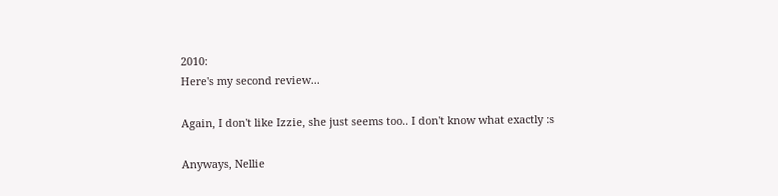2010:
Here's my second review...

Again, I don't like Izzie, she just seems too.. I don't know what exactly :s

Anyways, Nellie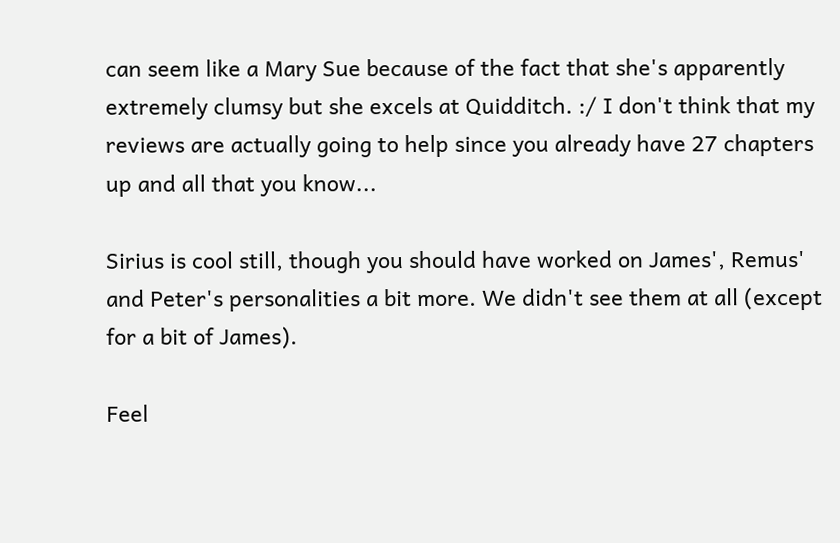can seem like a Mary Sue because of the fact that she's apparently extremely clumsy but she excels at Quidditch. :/ I don't think that my reviews are actually going to help since you already have 27 chapters up and all that you know...

Sirius is cool still, though you should have worked on James', Remus' and Peter's personalities a bit more. We didn't see them at all (except for a bit of James).

Feel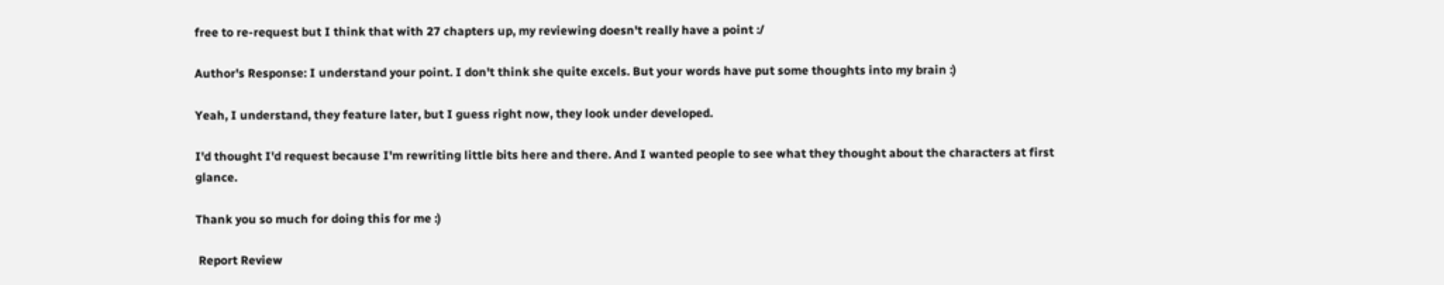free to re-request but I think that with 27 chapters up, my reviewing doesn't really have a point :/

Author's Response: I understand your point. I don't think she quite excels. But your words have put some thoughts into my brain :)

Yeah, I understand, they feature later, but I guess right now, they look under developed.

I'd thought I'd request because I'm rewriting little bits here and there. And I wanted people to see what they thought about the characters at first glance.

Thank you so much for doing this for me :)

 Report Review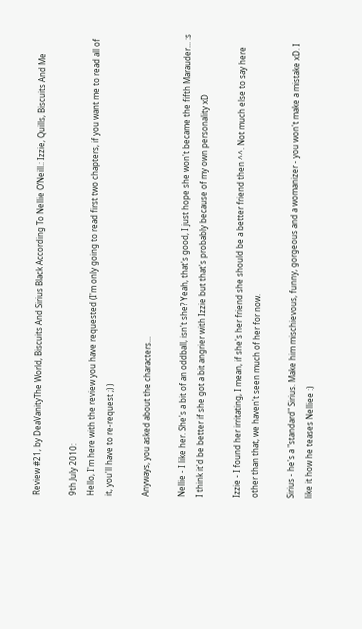Review #21, by DeaVanityThe World, Biscuits And Sirius Black According To Nellie O’Neill.: Izzie, Quills, Biscuits And Me

9th July 2010:
Hello, I'm here with the review you have requested (I'm only going to read first two chapters, if you want me to read all of it, you'll have to re-request ;) )

Anyways, you asked about the characters...

Nellie - I like her. She's a bit of an oddball, isn't she? Yeah, that's good, I just hope she won't became the fifth Marauder... :s I think it'd be better if she got a bit angrier with Izzie but that's probably because of my own personality xD

Izzie - I found her irritating, I mean, if she's her friend she should be a better friend then ^^. Not much else to say here other than that, we haven't seen much of her for now.

Sirius - he's a "standard" Sirius. Make him mischievous, funny, gorgeous and a womanizer - you won't make a mistake xD. I like it how he teases Nelliee :)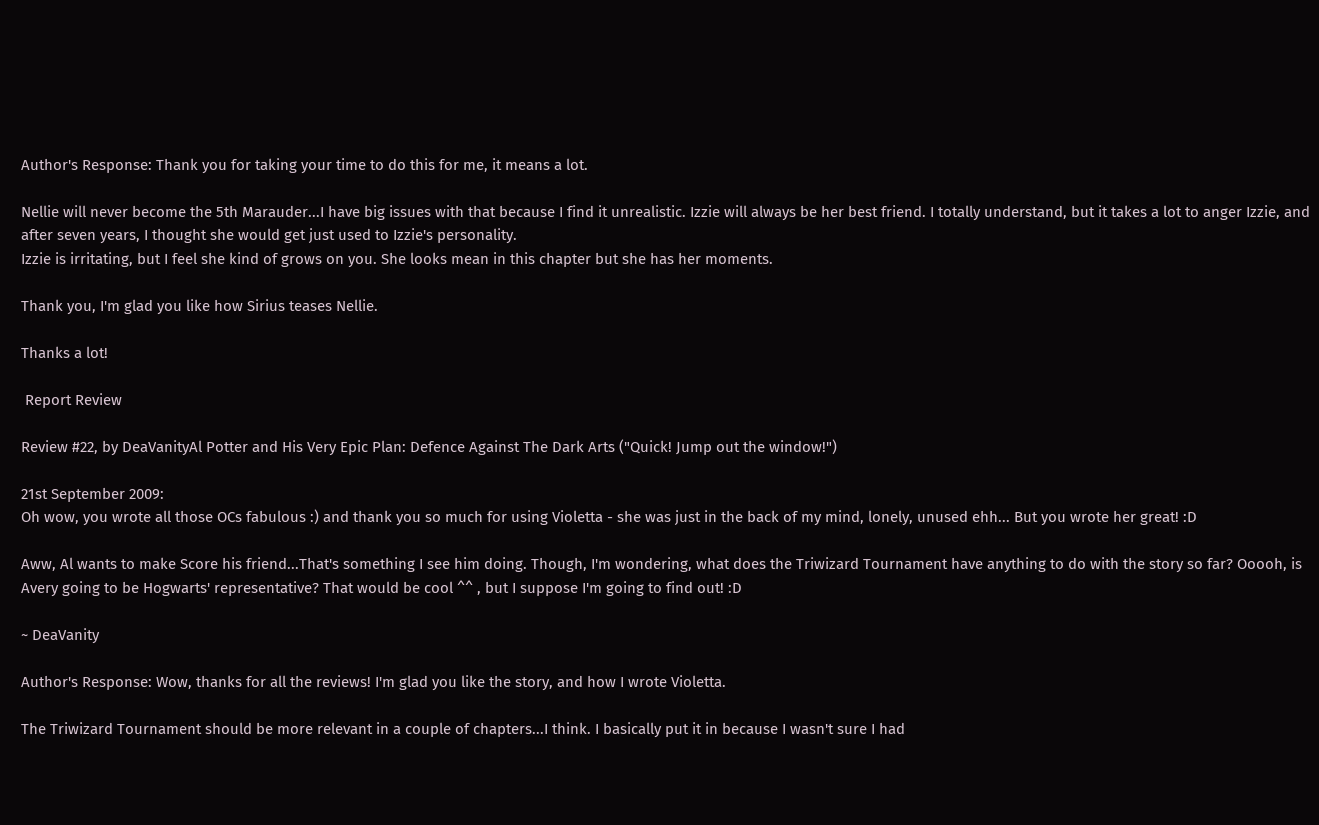Author's Response: Thank you for taking your time to do this for me, it means a lot.

Nellie will never become the 5th Marauder...I have big issues with that because I find it unrealistic. Izzie will always be her best friend. I totally understand, but it takes a lot to anger Izzie, and after seven years, I thought she would get just used to Izzie's personality.
Izzie is irritating, but I feel she kind of grows on you. She looks mean in this chapter but she has her moments.

Thank you, I'm glad you like how Sirius teases Nellie.

Thanks a lot!

 Report Review

Review #22, by DeaVanityAl Potter and His Very Epic Plan: Defence Against The Dark Arts ("Quick! Jump out the window!")

21st September 2009:
Oh wow, you wrote all those OCs fabulous :) and thank you so much for using Violetta - she was just in the back of my mind, lonely, unused ehh... But you wrote her great! :D

Aww, Al wants to make Score his friend...That's something I see him doing. Though, I'm wondering, what does the Triwizard Tournament have anything to do with the story so far? Ooooh, is Avery going to be Hogwarts' representative? That would be cool ^^ , but I suppose I'm going to find out! :D

~ DeaVanity

Author's Response: Wow, thanks for all the reviews! I'm glad you like the story, and how I wrote Violetta.

The Triwizard Tournament should be more relevant in a couple of chapters...I think. I basically put it in because I wasn't sure I had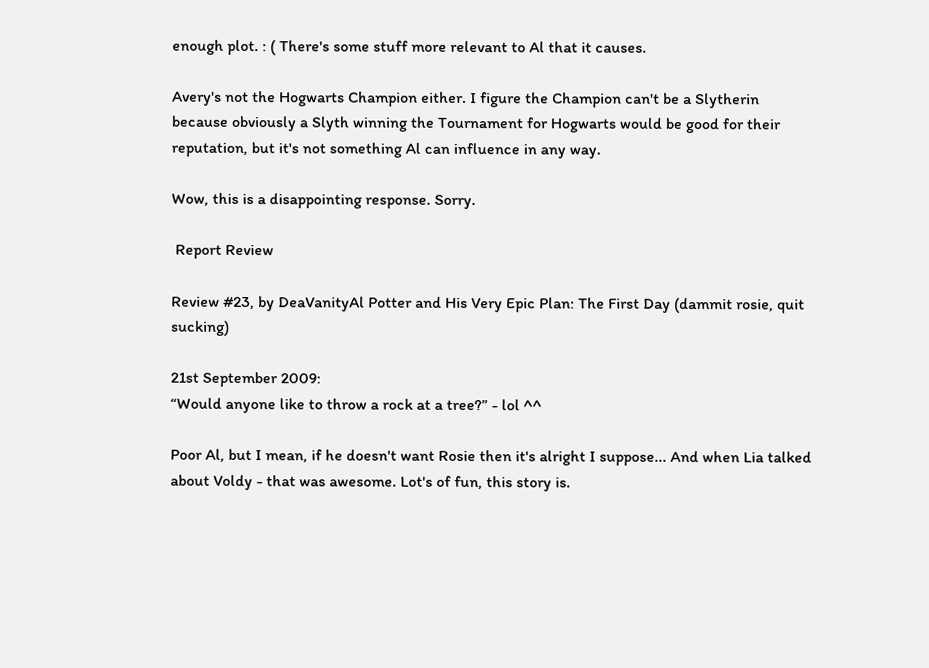enough plot. : ( There's some stuff more relevant to Al that it causes.

Avery's not the Hogwarts Champion either. I figure the Champion can't be a Slytherin because obviously a Slyth winning the Tournament for Hogwarts would be good for their reputation, but it's not something Al can influence in any way.

Wow, this is a disappointing response. Sorry.

 Report Review

Review #23, by DeaVanityAl Potter and His Very Epic Plan: The First Day (dammit rosie, quit sucking)

21st September 2009:
“Would anyone like to throw a rock at a tree?” - lol ^^

Poor Al, but I mean, if he doesn't want Rosie then it's alright I suppose... And when Lia talked about Voldy - that was awesome. Lot's of fun, this story is.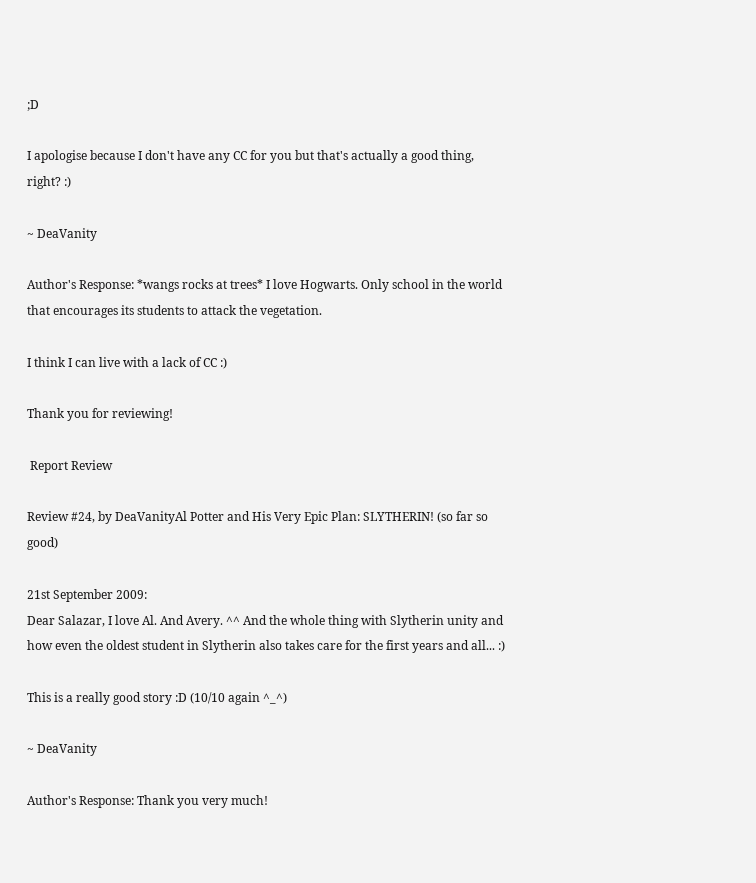;D

I apologise because I don't have any CC for you but that's actually a good thing, right? :)

~ DeaVanity

Author's Response: *wangs rocks at trees* I love Hogwarts. Only school in the world that encourages its students to attack the vegetation.

I think I can live with a lack of CC :)

Thank you for reviewing!

 Report Review

Review #24, by DeaVanityAl Potter and His Very Epic Plan: SLYTHERIN! (so far so good)

21st September 2009:
Dear Salazar, I love Al. And Avery. ^^ And the whole thing with Slytherin unity and how even the oldest student in Slytherin also takes care for the first years and all... :)

This is a really good story :D (10/10 again ^_^)

~ DeaVanity

Author's Response: Thank you very much!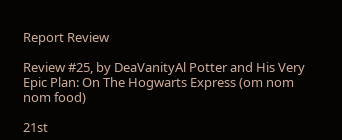Report Review

Review #25, by DeaVanityAl Potter and His Very Epic Plan: On The Hogwarts Express (om nom nom food)

21st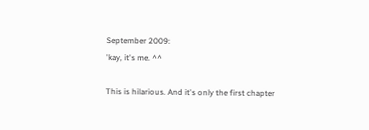September 2009:
'kay, it's me. ^^

This is hilarious. And it's only the first chapter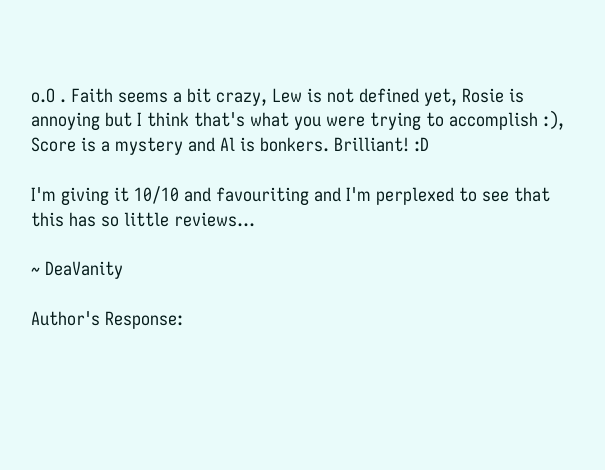o.O . Faith seems a bit crazy, Lew is not defined yet, Rosie is annoying but I think that's what you were trying to accomplish :), Score is a mystery and Al is bonkers. Brilliant! :D

I'm giving it 10/10 and favouriting and I'm perplexed to see that this has so little reviews...

~ DeaVanity

Author's Response: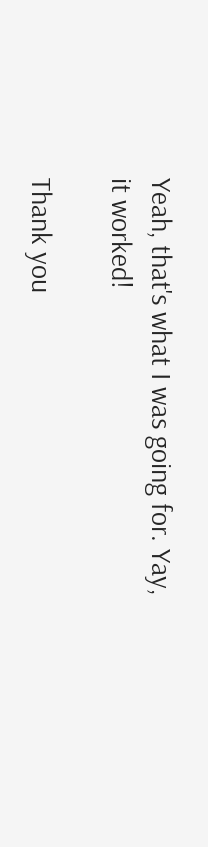Yeah, that's what I was going for. Yay, it worked!

Thank you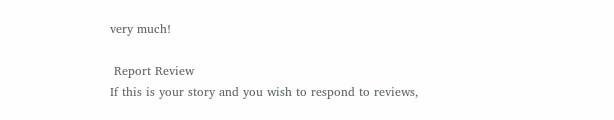very much!

 Report Review
If this is your story and you wish to respond to reviews,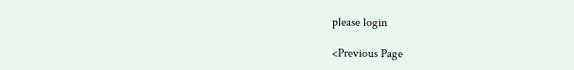please login

<Previous Page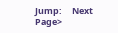Jump:     Next Page>